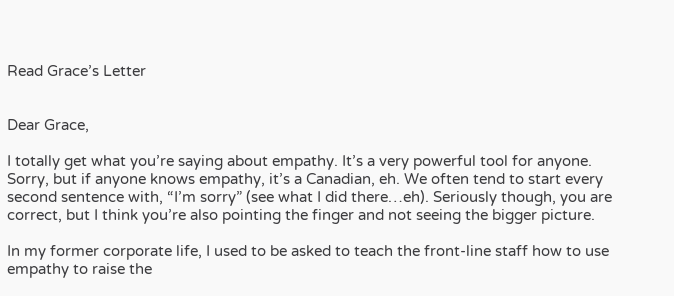Read Grace’s Letter


Dear Grace,

I totally get what you’re saying about empathy. It’s a very powerful tool for anyone. Sorry, but if anyone knows empathy, it’s a Canadian, eh. We often tend to start every second sentence with, “I’m sorry” (see what I did there…eh). Seriously though, you are correct, but I think you’re also pointing the finger and not seeing the bigger picture.

In my former corporate life, I used to be asked to teach the front-line staff how to use empathy to raise the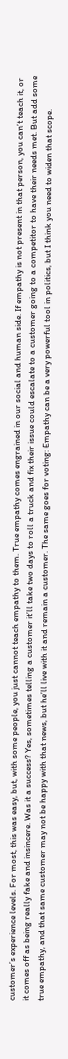customer’s experience levels. For most, this was easy, but, with some people, you just cannot teach empathy to them. True empathy comes engrained in our social and human side. If empathy is not present in that person, you can’t teach it, or it comes off as being really fake and insincere. Was it a success? Yes, sometimes telling a customer it’ll take two days to roll a truck and fix their issue could escalate to a customer going to a competitor to have their needs met. But add some true empathy, and that same customer may not be happy with that news, but he’ll live with it and remain a customer. The same goes for voting: Empathy can be a very powerful tool in politics, but I think you need to widen that scope.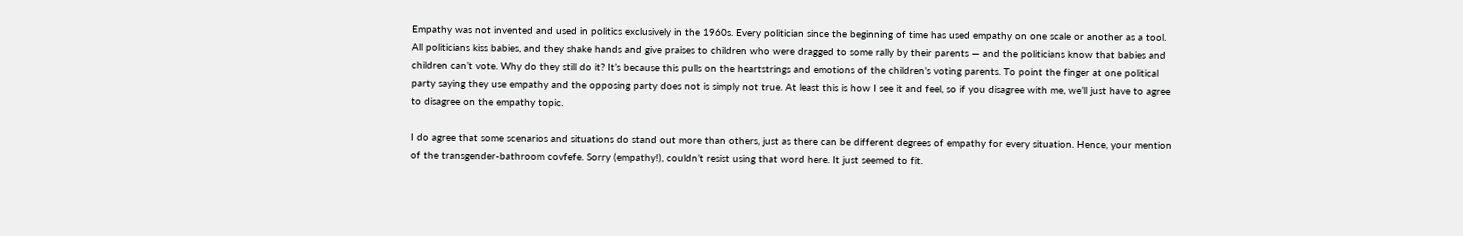Empathy was not invented and used in politics exclusively in the 1960s. Every politician since the beginning of time has used empathy on one scale or another as a tool. All politicians kiss babies, and they shake hands and give praises to children who were dragged to some rally by their parents — and the politicians know that babies and children can’t vote. Why do they still do it? It’s because this pulls on the heartstrings and emotions of the children’s voting parents. To point the finger at one political party saying they use empathy and the opposing party does not is simply not true. At least this is how I see it and feel, so if you disagree with me, we’ll just have to agree to disagree on the empathy topic.

I do agree that some scenarios and situations do stand out more than others, just as there can be different degrees of empathy for every situation. Hence, your mention of the transgender-bathroom covfefe. Sorry (empathy!), couldn’t resist using that word here. It just seemed to fit.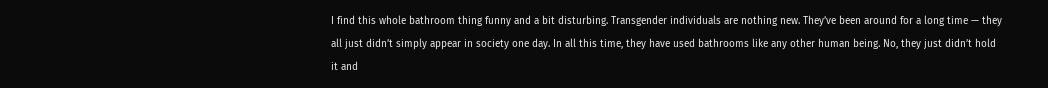I find this whole bathroom thing funny and a bit disturbing. Transgender individuals are nothing new. They’ve been around for a long time — they all just didn’t simply appear in society one day. In all this time, they have used bathrooms like any other human being. No, they just didn’t hold it and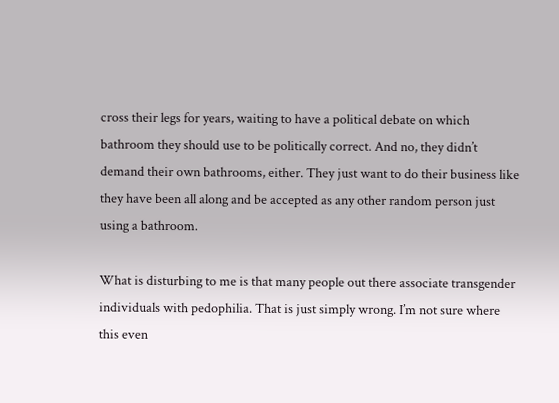cross their legs for years, waiting to have a political debate on which bathroom they should use to be politically correct. And no, they didn’t demand their own bathrooms, either. They just want to do their business like they have been all along and be accepted as any other random person just using a bathroom.

What is disturbing to me is that many people out there associate transgender individuals with pedophilia. That is just simply wrong. I’m not sure where this even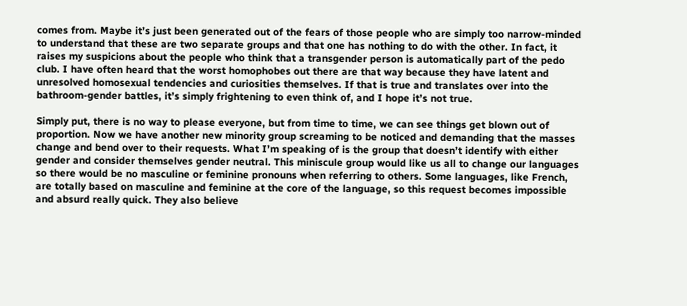comes from. Maybe it’s just been generated out of the fears of those people who are simply too narrow-minded to understand that these are two separate groups and that one has nothing to do with the other. In fact, it raises my suspicions about the people who think that a transgender person is automatically part of the pedo club. I have often heard that the worst homophobes out there are that way because they have latent and unresolved homosexual tendencies and curiosities themselves. If that is true and translates over into the bathroom-gender battles, it’s simply frightening to even think of, and I hope it’s not true.

Simply put, there is no way to please everyone, but from time to time, we can see things get blown out of proportion. Now we have another new minority group screaming to be noticed and demanding that the masses change and bend over to their requests. What I’m speaking of is the group that doesn’t identify with either gender and consider themselves gender neutral. This miniscule group would like us all to change our languages so there would be no masculine or feminine pronouns when referring to others. Some languages, like French, are totally based on masculine and feminine at the core of the language, so this request becomes impossible and absurd really quick. They also believe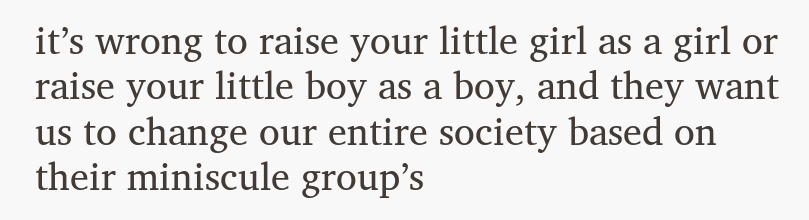it’s wrong to raise your little girl as a girl or raise your little boy as a boy, and they want us to change our entire society based on their miniscule group’s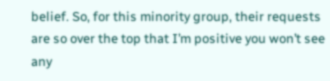belief. So, for this minority group, their requests are so over the top that I’m positive you won’t see any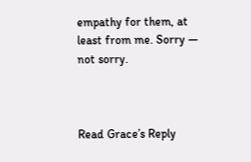empathy for them, at least from me. Sorry — not sorry.



Read Grace’s Reply